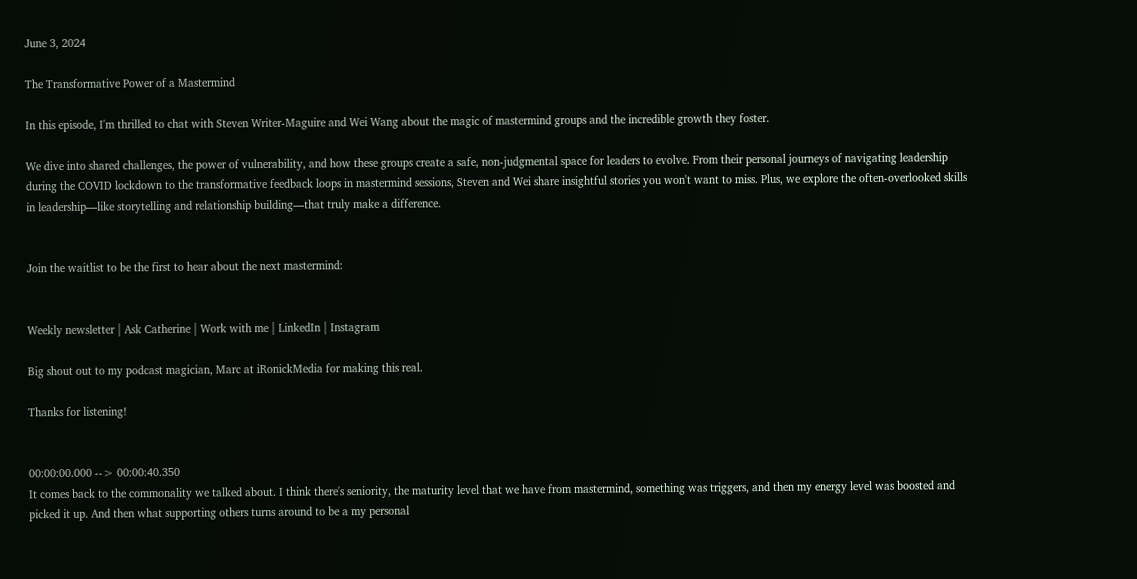June 3, 2024

The Transformative Power of a Mastermind

In this episode, I'm thrilled to chat with Steven Writer-Maguire and Wei Wang about the magic of mastermind groups and the incredible growth they foster.

We dive into shared challenges, the power of vulnerability, and how these groups create a safe, non-judgmental space for leaders to evolve. From their personal journeys of navigating leadership during the COVID lockdown to the transformative feedback loops in mastermind sessions, Steven and Wei share insightful stories you won't want to miss. Plus, we explore the often-overlooked skills in leadership—like storytelling and relationship building—that truly make a difference.


Join the waitlist to be the first to hear about the next mastermind:


Weekly newsletter | Ask Catherine | Work with me | LinkedIn | Instagram

Big shout out to my podcast magician, Marc at iRonickMedia for making this real.

Thanks for listening!


00:00:00.000 --> 00:00:40.350
It comes back to the commonality we talked about. I think there's seniority, the maturity level that we have from mastermind, something was triggers, and then my energy level was boosted and picked it up. And then what supporting others turns around to be a my personal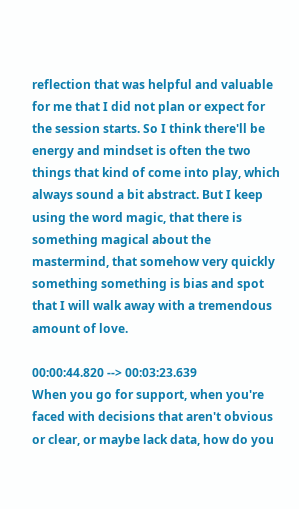reflection that was helpful and valuable for me that I did not plan or expect for the session starts. So I think there'll be energy and mindset is often the two things that kind of come into play, which always sound a bit abstract. But I keep using the word magic, that there is something magical about the mastermind, that somehow very quickly something something is bias and spot that I will walk away with a tremendous amount of love.

00:00:44.820 --> 00:03:23.639
When you go for support, when you're faced with decisions that aren't obvious or clear, or maybe lack data, how do you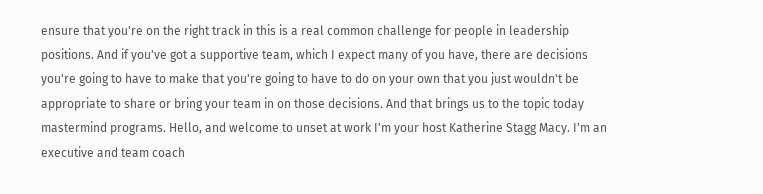ensure that you're on the right track in this is a real common challenge for people in leadership positions. And if you've got a supportive team, which I expect many of you have, there are decisions you're going to have to make that you're going to have to do on your own that you just wouldn't be appropriate to share or bring your team in on those decisions. And that brings us to the topic today mastermind programs. Hello, and welcome to unset at work I'm your host Katherine Stagg Macy. I'm an executive and team coach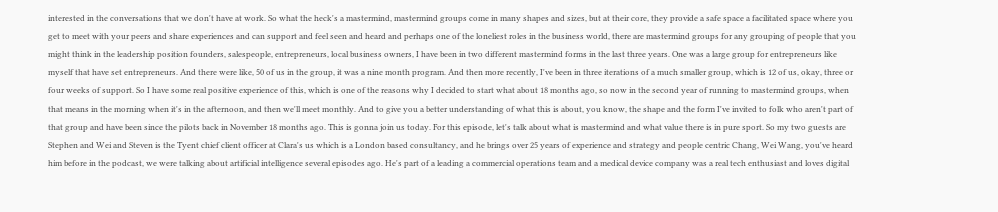interested in the conversations that we don't have at work. So what the heck's a mastermind, mastermind groups come in many shapes and sizes, but at their core, they provide a safe space a facilitated space where you get to meet with your peers and share experiences and can support and feel seen and heard and perhaps one of the loneliest roles in the business world, there are mastermind groups for any grouping of people that you might think in the leadership position founders, salespeople, entrepreneurs, local business owners, I have been in two different mastermind forms in the last three years. One was a large group for entrepreneurs like myself that have set entrepreneurs. And there were like, 50 of us in the group, it was a nine month program. And then more recently, I've been in three iterations of a much smaller group, which is 12 of us, okay, three or four weeks of support. So I have some real positive experience of this, which is one of the reasons why I decided to start what about 18 months ago, so now in the second year of running to mastermind groups, when that means in the morning when it's in the afternoon, and then we'll meet monthly. And to give you a better understanding of what this is about, you know, the shape and the form I've invited to folk who aren't part of that group and have been since the pilots back in November 18 months ago. This is gonna join us today. For this episode, let's talk about what is mastermind and what value there is in pure sport. So my two guests are Stephen and Wei and Steven is the Tyent chief client officer at Clara's us which is a London based consultancy, and he brings over 25 years of experience and strategy and people centric Chang, Wei Wang, you've heard him before in the podcast, we were talking about artificial intelligence several episodes ago. He's part of a leading a commercial operations team and a medical device company was a real tech enthusiast and loves digital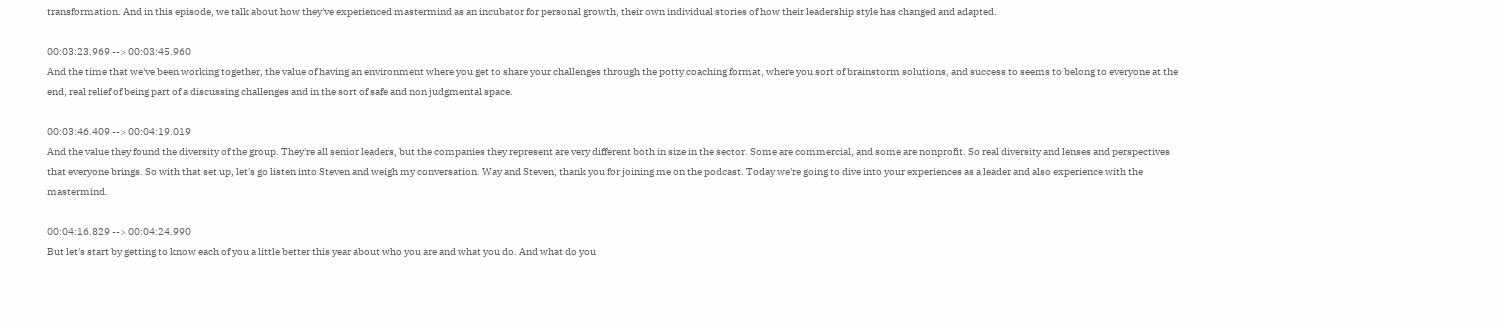transformation. And in this episode, we talk about how they've experienced mastermind as an incubator for personal growth, their own individual stories of how their leadership style has changed and adapted.

00:03:23.969 --> 00:03:45.960
And the time that we've been working together, the value of having an environment where you get to share your challenges through the potty coaching format, where you sort of brainstorm solutions, and success to seems to belong to everyone at the end, real relief of being part of a discussing challenges and in the sort of safe and non judgmental space.

00:03:46.409 --> 00:04:19.019
And the value they found the diversity of the group. They're all senior leaders, but the companies they represent are very different both in size in the sector. Some are commercial, and some are nonprofit. So real diversity and lenses and perspectives that everyone brings. So with that set up, let's go listen into Steven and weigh my conversation. Way and Steven, thank you for joining me on the podcast. Today we're going to dive into your experiences as a leader and also experience with the mastermind.

00:04:16.829 --> 00:04:24.990
But let's start by getting to know each of you a little better this year about who you are and what you do. And what do you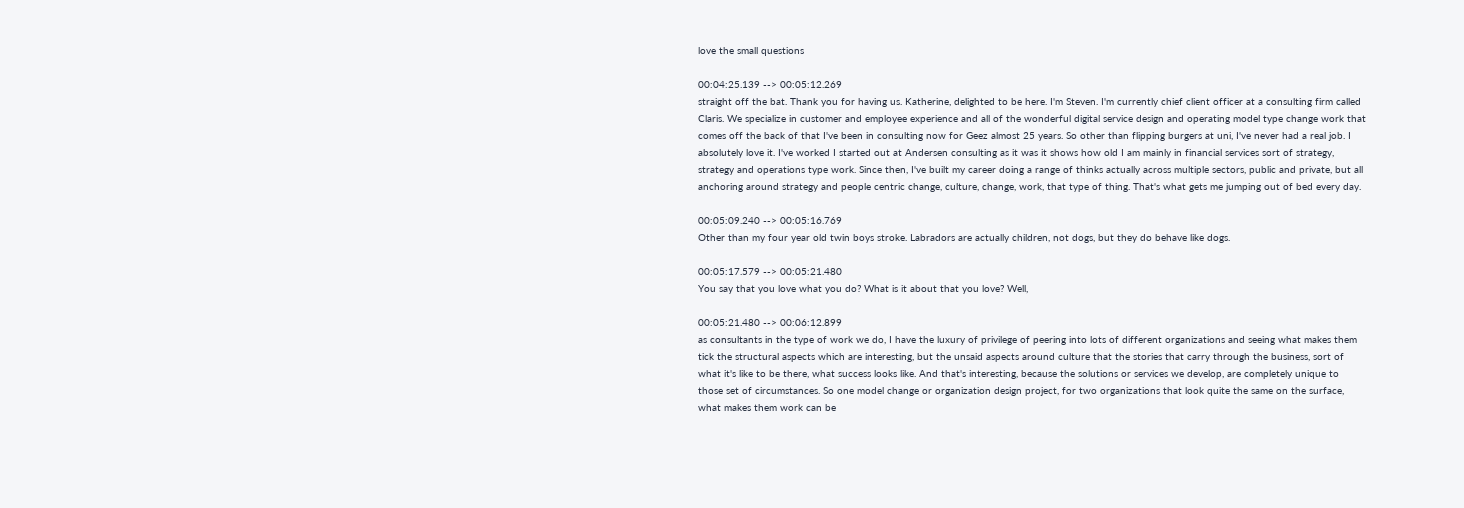love the small questions

00:04:25.139 --> 00:05:12.269
straight off the bat. Thank you for having us. Katherine, delighted to be here. I'm Steven. I'm currently chief client officer at a consulting firm called Claris. We specialize in customer and employee experience and all of the wonderful digital service design and operating model type change work that comes off the back of that I've been in consulting now for Geez almost 25 years. So other than flipping burgers at uni, I've never had a real job. I absolutely love it. I've worked I started out at Andersen consulting as it was it shows how old I am mainly in financial services sort of strategy, strategy and operations type work. Since then, I've built my career doing a range of thinks actually across multiple sectors, public and private, but all anchoring around strategy and people centric change, culture, change, work, that type of thing. That's what gets me jumping out of bed every day.

00:05:09.240 --> 00:05:16.769
Other than my four year old twin boys stroke. Labradors are actually children, not dogs, but they do behave like dogs.

00:05:17.579 --> 00:05:21.480
You say that you love what you do? What is it about that you love? Well,

00:05:21.480 --> 00:06:12.899
as consultants in the type of work we do, I have the luxury of privilege of peering into lots of different organizations and seeing what makes them tick the structural aspects which are interesting, but the unsaid aspects around culture that the stories that carry through the business, sort of what it's like to be there, what success looks like. And that's interesting, because the solutions or services we develop, are completely unique to those set of circumstances. So one model change or organization design project, for two organizations that look quite the same on the surface, what makes them work can be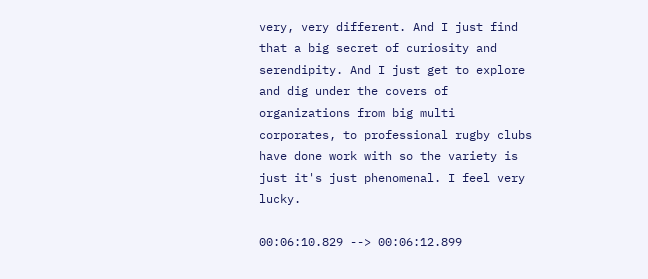very, very different. And I just find that a big secret of curiosity and serendipity. And I just get to explore and dig under the covers of organizations from big multi corporates, to professional rugby clubs have done work with so the variety is just it's just phenomenal. I feel very lucky.

00:06:10.829 --> 00:06:12.899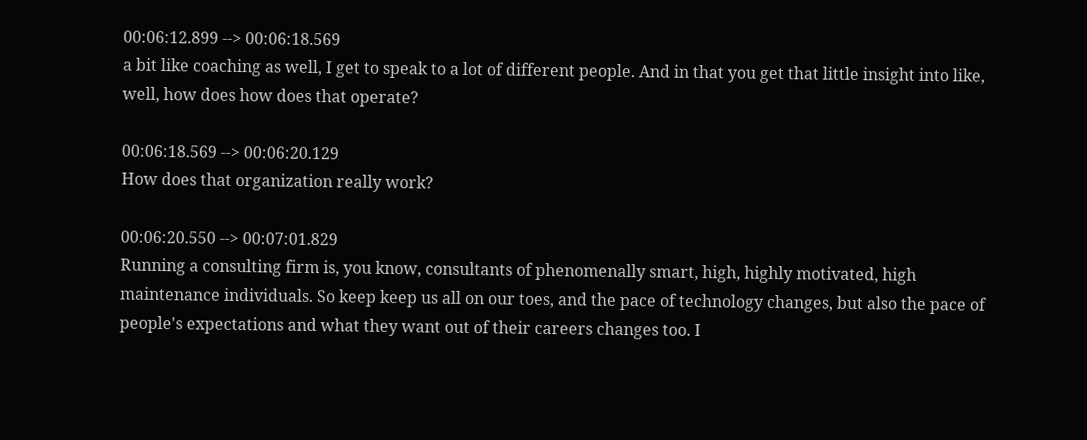00:06:12.899 --> 00:06:18.569
a bit like coaching as well, I get to speak to a lot of different people. And in that you get that little insight into like, well, how does how does that operate?

00:06:18.569 --> 00:06:20.129
How does that organization really work?

00:06:20.550 --> 00:07:01.829
Running a consulting firm is, you know, consultants of phenomenally smart, high, highly motivated, high maintenance individuals. So keep keep us all on our toes, and the pace of technology changes, but also the pace of people's expectations and what they want out of their careers changes too. I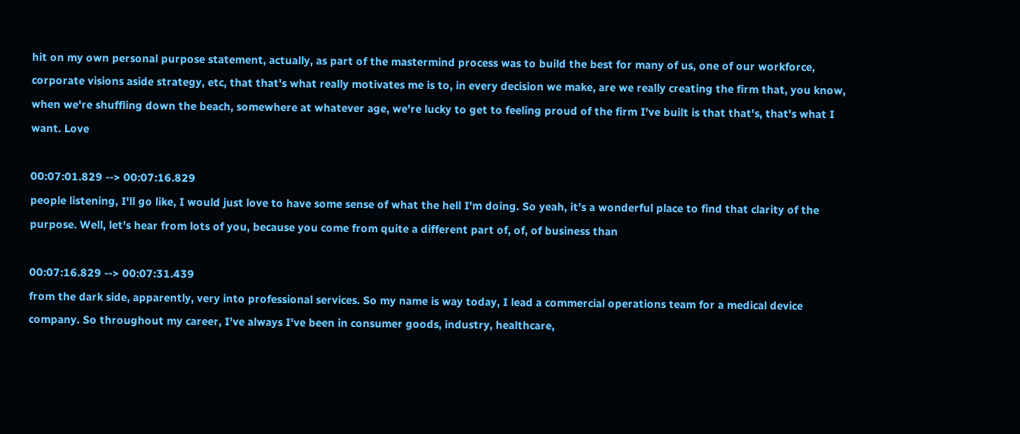hit on my own personal purpose statement, actually, as part of the mastermind process was to build the best for many of us, one of our workforce, corporate visions aside strategy, etc, that that's what really motivates me is to, in every decision we make, are we really creating the firm that, you know, when we're shuffling down the beach, somewhere at whatever age, we're lucky to get to feeling proud of the firm I've built is that that's, that's what I want. Love

00:07:01.829 --> 00:07:16.829
people listening, I'll go like, I would just love to have some sense of what the hell I'm doing. So yeah, it's a wonderful place to find that clarity of the purpose. Well, let's hear from lots of you, because you come from quite a different part of, of, of business than

00:07:16.829 --> 00:07:31.439
from the dark side, apparently, very into professional services. So my name is way today, I lead a commercial operations team for a medical device company. So throughout my career, I've always I've been in consumer goods, industry, healthcare,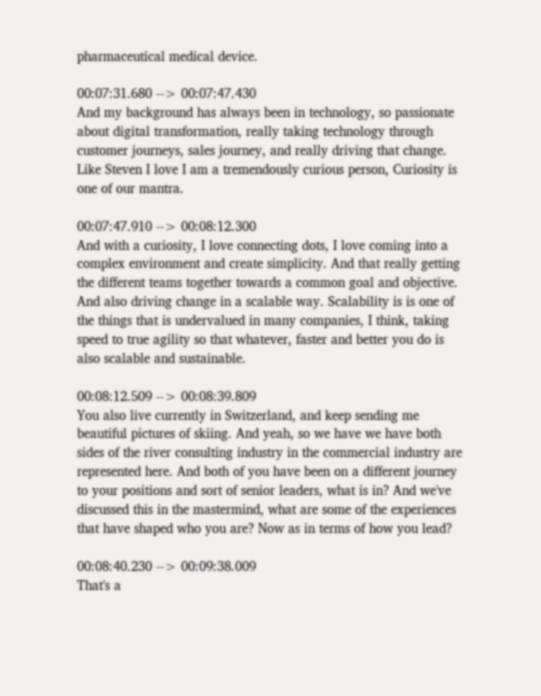pharmaceutical medical device.

00:07:31.680 --> 00:07:47.430
And my background has always been in technology, so passionate about digital transformation, really taking technology through customer journeys, sales journey, and really driving that change. Like Steven I love I am a tremendously curious person, Curiosity is one of our mantra.

00:07:47.910 --> 00:08:12.300
And with a curiosity, I love connecting dots, I love coming into a complex environment and create simplicity. And that really getting the different teams together towards a common goal and objective. And also driving change in a scalable way. Scalability is is one of the things that is undervalued in many companies, I think, taking speed to true agility so that whatever, faster and better you do is also scalable and sustainable.

00:08:12.509 --> 00:08:39.809
You also live currently in Switzerland, and keep sending me beautiful pictures of skiing. And yeah, so we have we have both sides of the river consulting industry in the commercial industry are represented here. And both of you have been on a different journey to your positions and sort of senior leaders, what is in? And we've discussed this in the mastermind, what are some of the experiences that have shaped who you are? Now as in terms of how you lead?

00:08:40.230 --> 00:09:38.009
That's a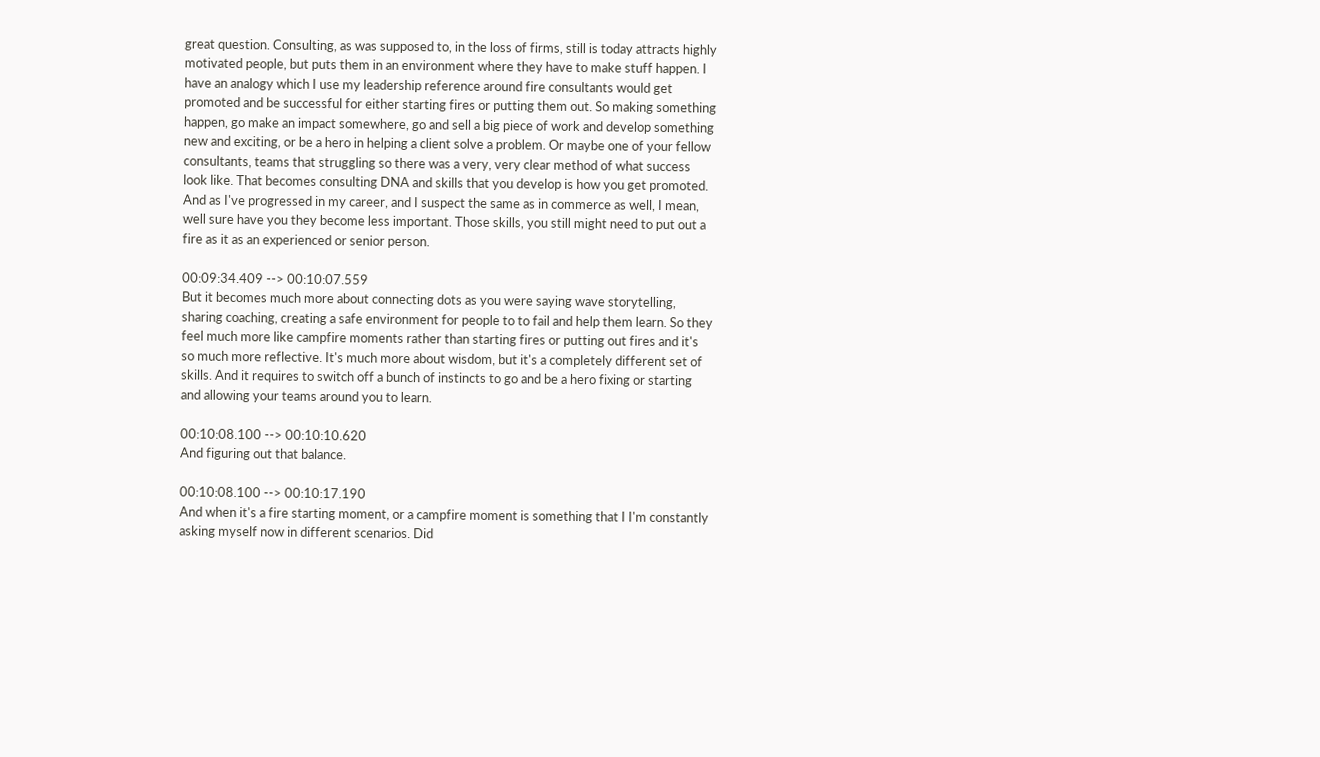great question. Consulting, as was supposed to, in the loss of firms, still is today attracts highly motivated people, but puts them in an environment where they have to make stuff happen. I have an analogy which I use my leadership reference around fire consultants would get promoted and be successful for either starting fires or putting them out. So making something happen, go make an impact somewhere, go and sell a big piece of work and develop something new and exciting, or be a hero in helping a client solve a problem. Or maybe one of your fellow consultants, teams that struggling so there was a very, very clear method of what success look like. That becomes consulting DNA and skills that you develop is how you get promoted. And as I've progressed in my career, and I suspect the same as in commerce as well, I mean, well sure have you they become less important. Those skills, you still might need to put out a fire as it as an experienced or senior person.

00:09:34.409 --> 00:10:07.559
But it becomes much more about connecting dots as you were saying wave storytelling, sharing coaching, creating a safe environment for people to to fail and help them learn. So they feel much more like campfire moments rather than starting fires or putting out fires and it's so much more reflective. It's much more about wisdom, but it's a completely different set of skills. And it requires to switch off a bunch of instincts to go and be a hero fixing or starting and allowing your teams around you to learn.

00:10:08.100 --> 00:10:10.620
And figuring out that balance.

00:10:08.100 --> 00:10:17.190
And when it's a fire starting moment, or a campfire moment is something that I I'm constantly asking myself now in different scenarios. Did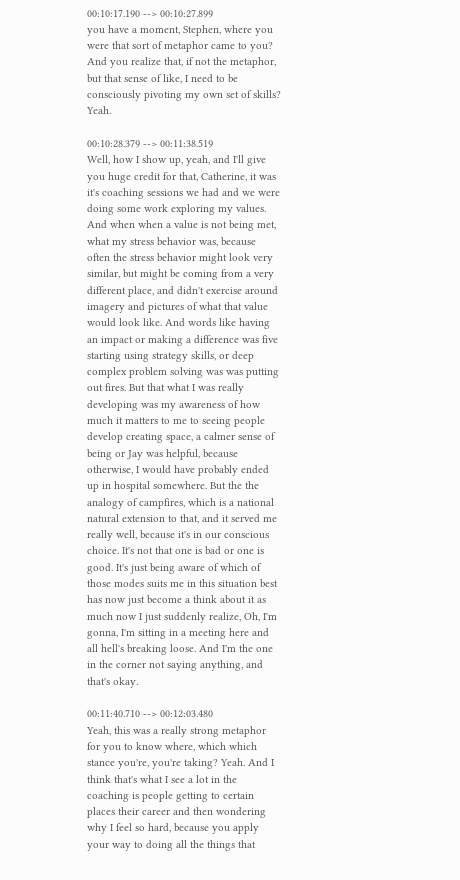00:10:17.190 --> 00:10:27.899
you have a moment, Stephen, where you were that sort of metaphor came to you? And you realize that, if not the metaphor, but that sense of like, I need to be consciously pivoting my own set of skills? Yeah.

00:10:28.379 --> 00:11:38.519
Well, how I show up, yeah, and I'll give you huge credit for that, Catherine, it was it's coaching sessions we had and we were doing some work exploring my values. And when when a value is not being met, what my stress behavior was, because often the stress behavior might look very similar, but might be coming from a very different place, and didn't exercise around imagery and pictures of what that value would look like. And words like having an impact or making a difference was five starting using strategy skills, or deep complex problem solving was was putting out fires. But that what I was really developing was my awareness of how much it matters to me to seeing people develop creating space, a calmer sense of being or Jay was helpful, because otherwise, I would have probably ended up in hospital somewhere. But the the analogy of campfires, which is a national natural extension to that, and it served me really well, because it's in our conscious choice. It's not that one is bad or one is good. It's just being aware of which of those modes suits me in this situation best has now just become a think about it as much now I just suddenly realize, Oh, I'm gonna, I'm sitting in a meeting here and all hell's breaking loose. And I'm the one in the corner not saying anything, and that's okay.

00:11:40.710 --> 00:12:03.480
Yeah, this was a really strong metaphor for you to know where, which which stance you're, you're taking? Yeah. And I think that's what I see a lot in the coaching is people getting to certain places their career and then wondering why I feel so hard, because you apply your way to doing all the things that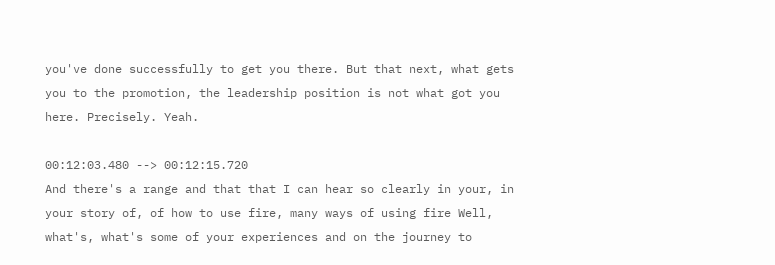you've done successfully to get you there. But that next, what gets you to the promotion, the leadership position is not what got you here. Precisely. Yeah.

00:12:03.480 --> 00:12:15.720
And there's a range and that that I can hear so clearly in your, in your story of, of how to use fire, many ways of using fire Well, what's, what's some of your experiences and on the journey to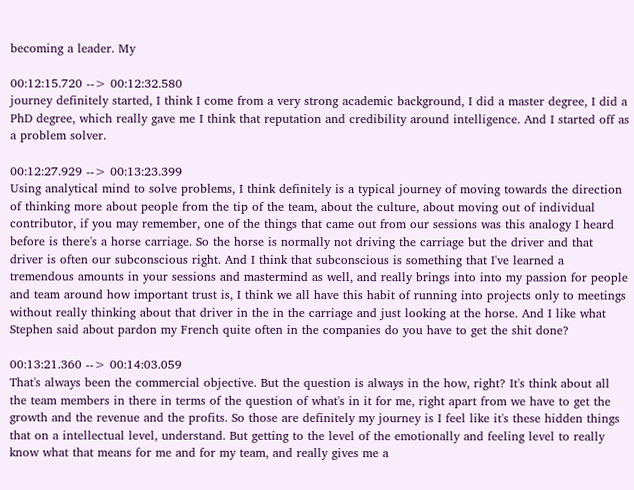becoming a leader. My

00:12:15.720 --> 00:12:32.580
journey definitely started, I think I come from a very strong academic background, I did a master degree, I did a PhD degree, which really gave me I think that reputation and credibility around intelligence. And I started off as a problem solver.

00:12:27.929 --> 00:13:23.399
Using analytical mind to solve problems, I think definitely is a typical journey of moving towards the direction of thinking more about people from the tip of the team, about the culture, about moving out of individual contributor, if you may remember, one of the things that came out from our sessions was this analogy I heard before is there's a horse carriage. So the horse is normally not driving the carriage but the driver and that driver is often our subconscious right. And I think that subconscious is something that I've learned a tremendous amounts in your sessions and mastermind as well, and really brings into into my passion for people and team around how important trust is, I think we all have this habit of running into projects only to meetings without really thinking about that driver in the in the carriage and just looking at the horse. And I like what Stephen said about pardon my French quite often in the companies do you have to get the shit done?

00:13:21.360 --> 00:14:03.059
That's always been the commercial objective. But the question is always in the how, right? It's think about all the team members in there in terms of the question of what's in it for me, right apart from we have to get the growth and the revenue and the profits. So those are definitely my journey is I feel like it's these hidden things that on a intellectual level, understand. But getting to the level of the emotionally and feeling level to really know what that means for me and for my team, and really gives me a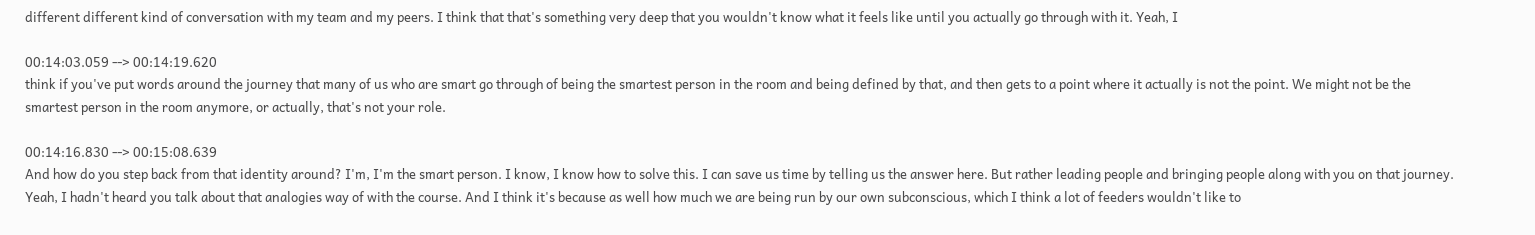different different kind of conversation with my team and my peers. I think that that's something very deep that you wouldn't know what it feels like until you actually go through with it. Yeah, I

00:14:03.059 --> 00:14:19.620
think if you've put words around the journey that many of us who are smart go through of being the smartest person in the room and being defined by that, and then gets to a point where it actually is not the point. We might not be the smartest person in the room anymore, or actually, that's not your role.

00:14:16.830 --> 00:15:08.639
And how do you step back from that identity around? I'm, I'm the smart person. I know, I know how to solve this. I can save us time by telling us the answer here. But rather leading people and bringing people along with you on that journey. Yeah, I hadn't heard you talk about that analogies way of with the course. And I think it's because as well how much we are being run by our own subconscious, which I think a lot of feeders wouldn't like to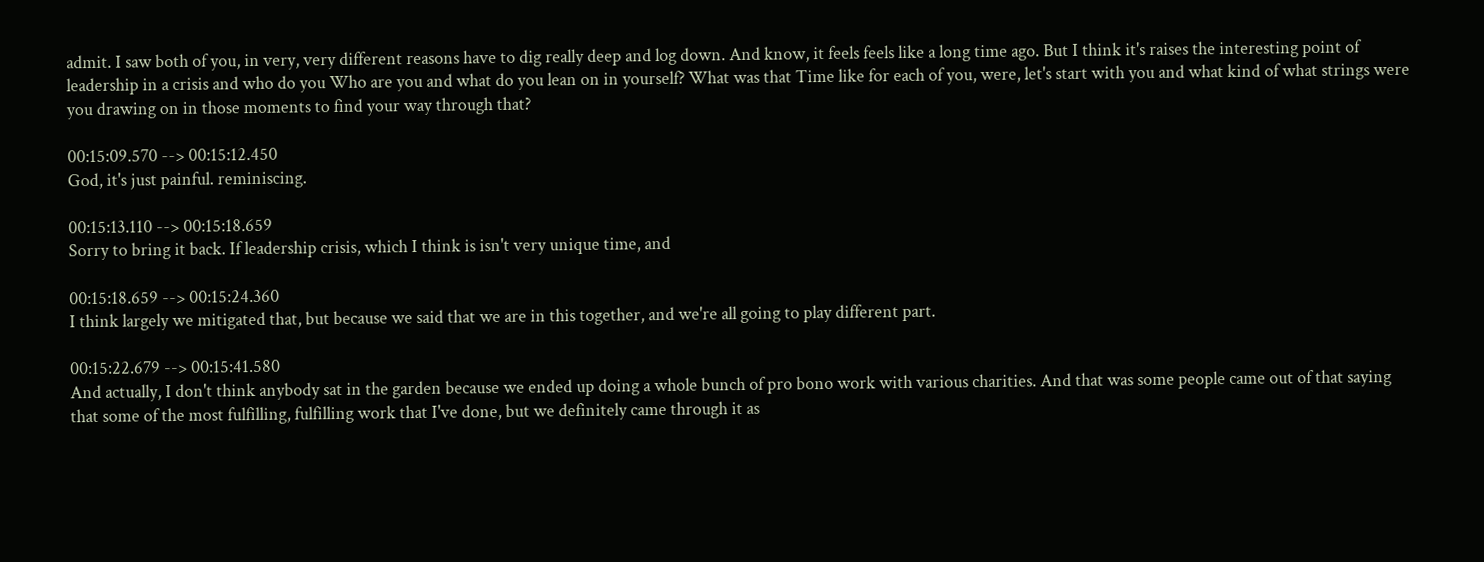admit. I saw both of you, in very, very different reasons have to dig really deep and log down. And know, it feels feels like a long time ago. But I think it's raises the interesting point of leadership in a crisis and who do you Who are you and what do you lean on in yourself? What was that Time like for each of you, were, let's start with you and what kind of what strings were you drawing on in those moments to find your way through that?

00:15:09.570 --> 00:15:12.450
God, it's just painful. reminiscing.

00:15:13.110 --> 00:15:18.659
Sorry to bring it back. If leadership crisis, which I think is isn't very unique time, and

00:15:18.659 --> 00:15:24.360
I think largely we mitigated that, but because we said that we are in this together, and we're all going to play different part.

00:15:22.679 --> 00:15:41.580
And actually, I don't think anybody sat in the garden because we ended up doing a whole bunch of pro bono work with various charities. And that was some people came out of that saying that some of the most fulfilling, fulfilling work that I've done, but we definitely came through it as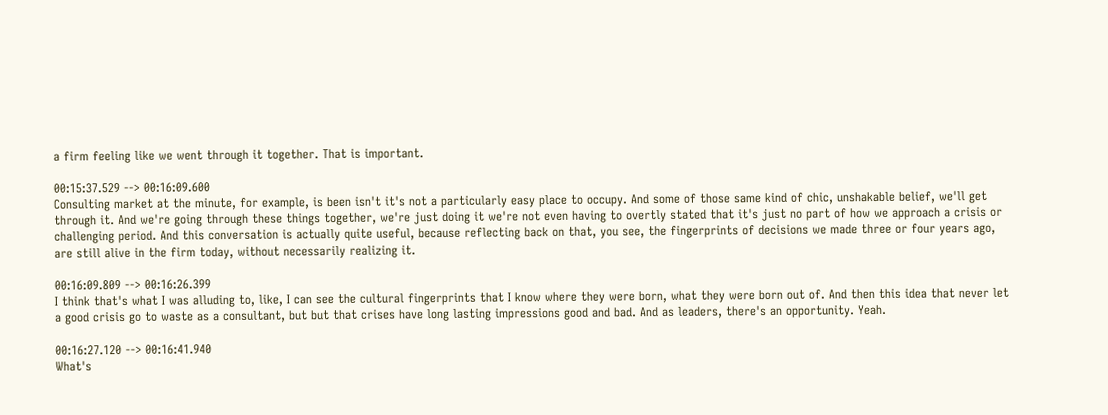a firm feeling like we went through it together. That is important.

00:15:37.529 --> 00:16:09.600
Consulting market at the minute, for example, is been isn't it's not a particularly easy place to occupy. And some of those same kind of chic, unshakable belief, we'll get through it. And we're going through these things together, we're just doing it we're not even having to overtly stated that it's just no part of how we approach a crisis or challenging period. And this conversation is actually quite useful, because reflecting back on that, you see, the fingerprints of decisions we made three or four years ago, are still alive in the firm today, without necessarily realizing it.

00:16:09.809 --> 00:16:26.399
I think that's what I was alluding to, like, I can see the cultural fingerprints that I know where they were born, what they were born out of. And then this idea that never let a good crisis go to waste as a consultant, but but that crises have long lasting impressions good and bad. And as leaders, there's an opportunity. Yeah.

00:16:27.120 --> 00:16:41.940
What's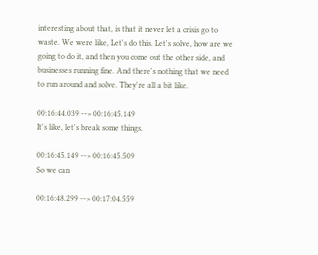interesting about that, is that it never let a crisis go to waste. We were like, Let's do this. Let's solve, how are we going to do it, and then you come out the other side, and businesses running fine. And there's nothing that we need to run around and solve. They're all a bit like.

00:16:44.039 --> 00:16:45.149
It's like, let's break some things.

00:16:45.149 --> 00:16:45.509
So we can

00:16:48.299 --> 00:17:04.559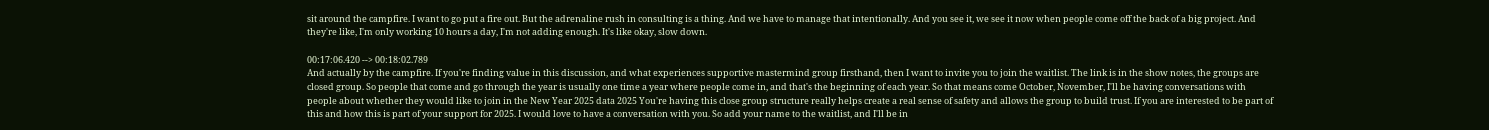sit around the campfire. I want to go put a fire out. But the adrenaline rush in consulting is a thing. And we have to manage that intentionally. And you see it, we see it now when people come off the back of a big project. And they're like, I'm only working 10 hours a day, I'm not adding enough. It's like okay, slow down.

00:17:06.420 --> 00:18:02.789
And actually by the campfire. If you're finding value in this discussion, and what experiences supportive mastermind group firsthand, then I want to invite you to join the waitlist. The link is in the show notes, the groups are closed group. So people that come and go through the year is usually one time a year where people come in, and that's the beginning of each year. So that means come October, November, I'll be having conversations with people about whether they would like to join in the New Year 2025 data 2025 You're having this close group structure really helps create a real sense of safety and allows the group to build trust. If you are interested to be part of this and how this is part of your support for 2025. I would love to have a conversation with you. So add your name to the waitlist, and I'll be in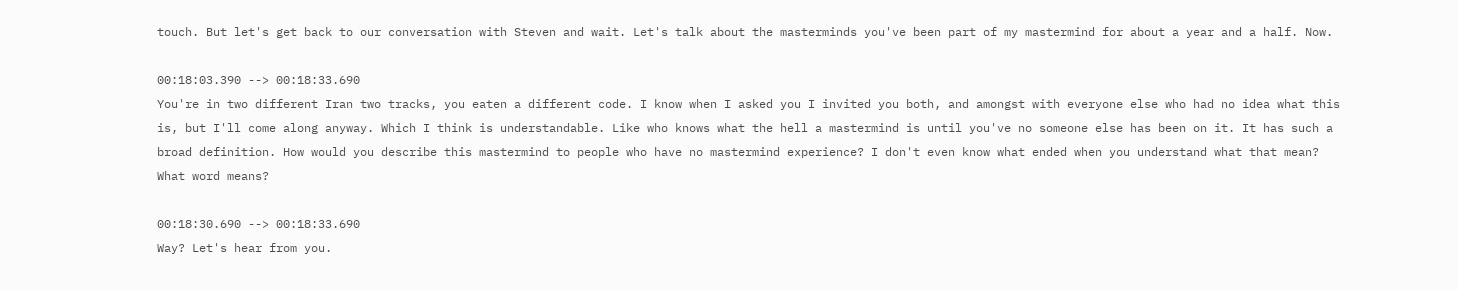touch. But let's get back to our conversation with Steven and wait. Let's talk about the masterminds you've been part of my mastermind for about a year and a half. Now.

00:18:03.390 --> 00:18:33.690
You're in two different Iran two tracks, you eaten a different code. I know when I asked you I invited you both, and amongst with everyone else who had no idea what this is, but I'll come along anyway. Which I think is understandable. Like who knows what the hell a mastermind is until you've no someone else has been on it. It has such a broad definition. How would you describe this mastermind to people who have no mastermind experience? I don't even know what ended when you understand what that mean? What word means?

00:18:30.690 --> 00:18:33.690
Way? Let's hear from you.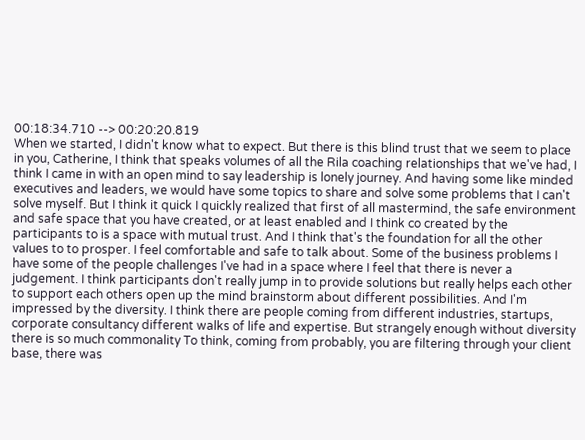00:18:34.710 --> 00:20:20.819
When we started, I didn't know what to expect. But there is this blind trust that we seem to place in you, Catherine, I think that speaks volumes of all the Rila coaching relationships that we've had, I think I came in with an open mind to say leadership is lonely journey. And having some like minded executives and leaders, we would have some topics to share and solve some problems that I can't solve myself. But I think it quick I quickly realized that first of all mastermind, the safe environment and safe space that you have created, or at least enabled and I think co created by the participants to is a space with mutual trust. And I think that's the foundation for all the other values to to prosper. I feel comfortable and safe to talk about. Some of the business problems I have some of the people challenges I've had in a space where I feel that there is never a judgement. I think participants don't really jump in to provide solutions but really helps each other to support each others open up the mind brainstorm about different possibilities. And I'm impressed by the diversity. I think there are people coming from different industries, startups, corporate consultancy different walks of life and expertise. But strangely enough without diversity there is so much commonality To think, coming from probably, you are filtering through your client base, there was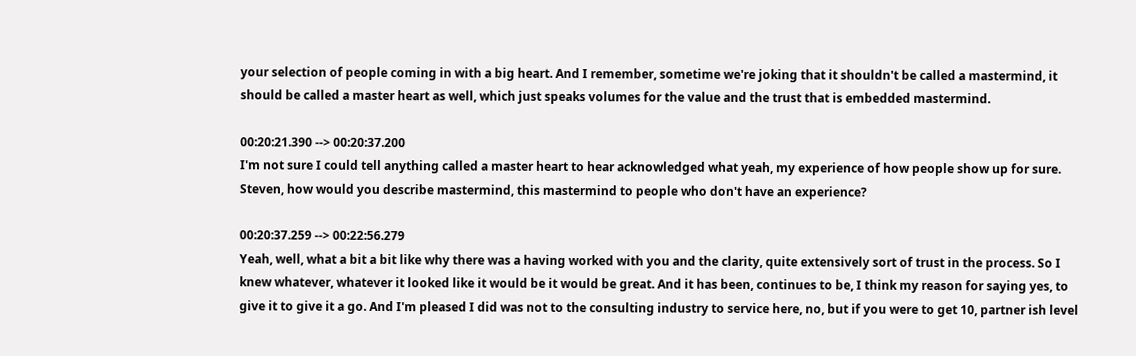your selection of people coming in with a big heart. And I remember, sometime we're joking that it shouldn't be called a mastermind, it should be called a master heart as well, which just speaks volumes for the value and the trust that is embedded mastermind.

00:20:21.390 --> 00:20:37.200
I'm not sure I could tell anything called a master heart to hear acknowledged what yeah, my experience of how people show up for sure. Steven, how would you describe mastermind, this mastermind to people who don't have an experience?

00:20:37.259 --> 00:22:56.279
Yeah, well, what a bit a bit like why there was a having worked with you and the clarity, quite extensively sort of trust in the process. So I knew whatever, whatever it looked like it would be it would be great. And it has been, continues to be, I think my reason for saying yes, to give it to give it a go. And I'm pleased I did was not to the consulting industry to service here, no, but if you were to get 10, partner ish level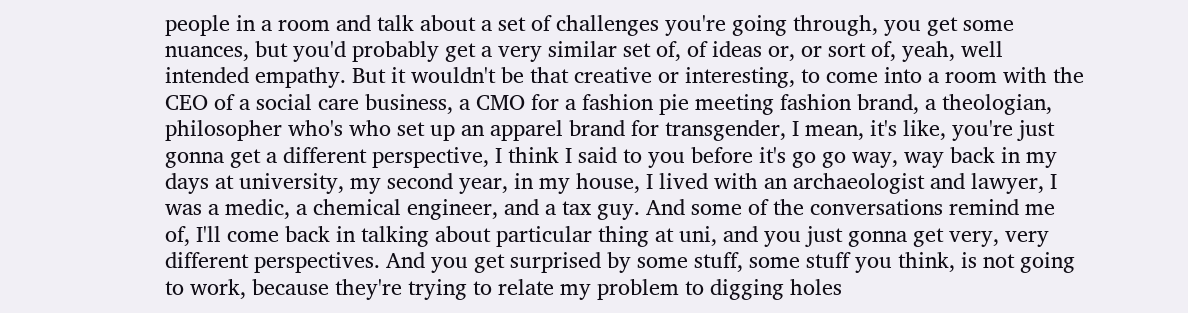people in a room and talk about a set of challenges you're going through, you get some nuances, but you'd probably get a very similar set of, of ideas or, or sort of, yeah, well intended empathy. But it wouldn't be that creative or interesting, to come into a room with the CEO of a social care business, a CMO for a fashion pie meeting fashion brand, a theologian, philosopher who's who set up an apparel brand for transgender, I mean, it's like, you're just gonna get a different perspective, I think I said to you before it's go go way, way back in my days at university, my second year, in my house, I lived with an archaeologist and lawyer, I was a medic, a chemical engineer, and a tax guy. And some of the conversations remind me of, I'll come back in talking about particular thing at uni, and you just gonna get very, very different perspectives. And you get surprised by some stuff, some stuff you think, is not going to work, because they're trying to relate my problem to digging holes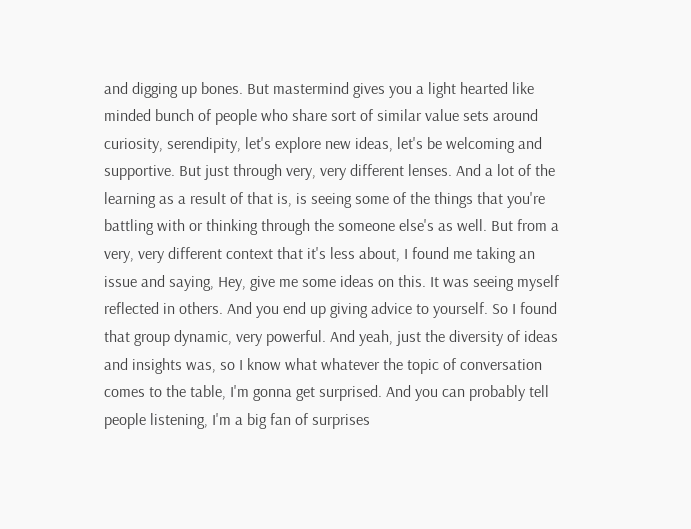and digging up bones. But mastermind gives you a light hearted like minded bunch of people who share sort of similar value sets around curiosity, serendipity, let's explore new ideas, let's be welcoming and supportive. But just through very, very different lenses. And a lot of the learning as a result of that is, is seeing some of the things that you're battling with or thinking through the someone else's as well. But from a very, very different context that it's less about, I found me taking an issue and saying, Hey, give me some ideas on this. It was seeing myself reflected in others. And you end up giving advice to yourself. So I found that group dynamic, very powerful. And yeah, just the diversity of ideas and insights was, so I know what whatever the topic of conversation comes to the table, I'm gonna get surprised. And you can probably tell people listening, I'm a big fan of surprises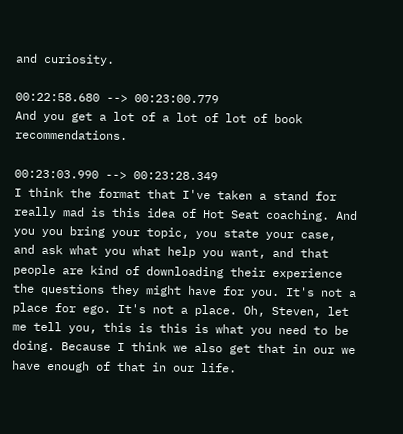and curiosity.

00:22:58.680 --> 00:23:00.779
And you get a lot of a lot of lot of book recommendations.

00:23:03.990 --> 00:23:28.349
I think the format that I've taken a stand for really mad is this idea of Hot Seat coaching. And you you bring your topic, you state your case, and ask what you what help you want, and that people are kind of downloading their experience the questions they might have for you. It's not a place for ego. It's not a place. Oh, Steven, let me tell you, this is this is what you need to be doing. Because I think we also get that in our we have enough of that in our life.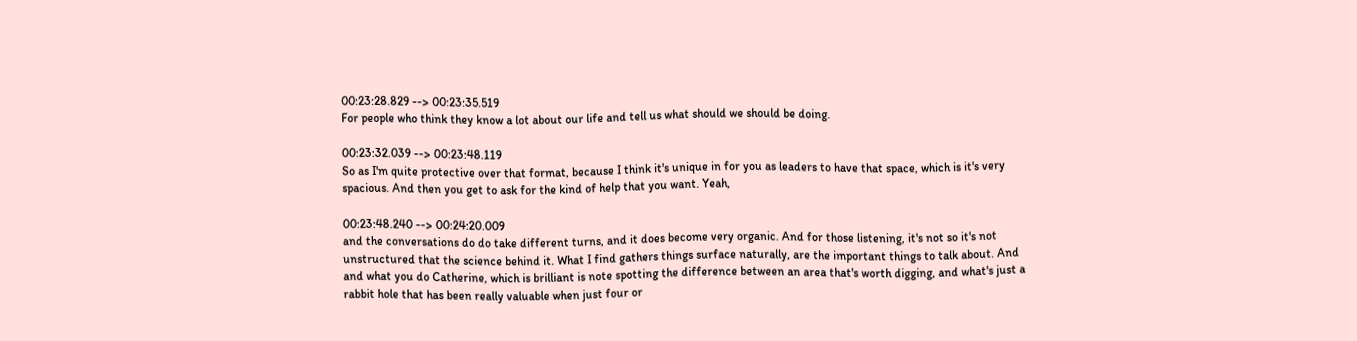00:23:28.829 --> 00:23:35.519
For people who think they know a lot about our life and tell us what should we should be doing.

00:23:32.039 --> 00:23:48.119
So as I'm quite protective over that format, because I think it's unique in for you as leaders to have that space, which is it's very spacious. And then you get to ask for the kind of help that you want. Yeah,

00:23:48.240 --> 00:24:20.009
and the conversations do do take different turns, and it does become very organic. And for those listening, it's not so it's not unstructured that the science behind it. What I find gathers things surface naturally, are the important things to talk about. And and what you do Catherine, which is brilliant is note spotting the difference between an area that's worth digging, and what's just a rabbit hole that has been really valuable when just four or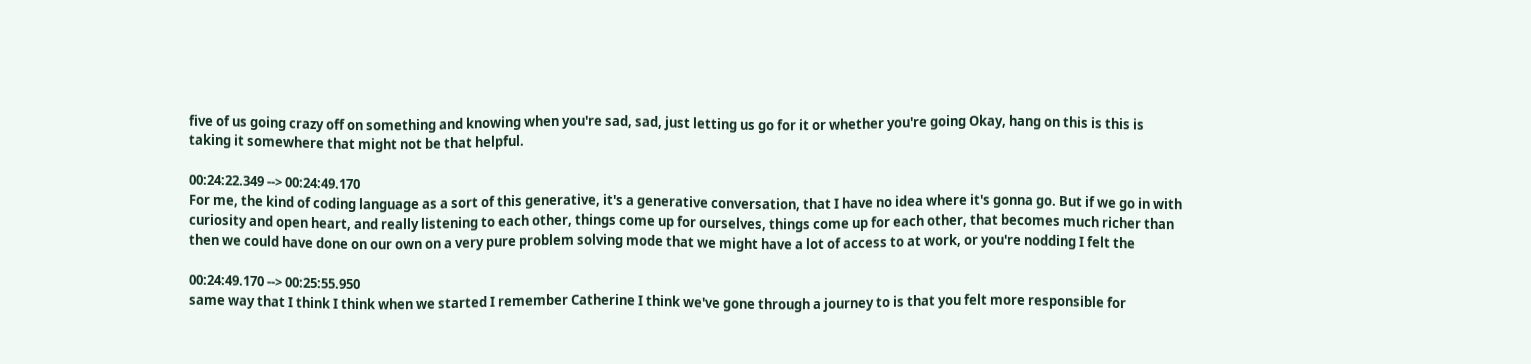five of us going crazy off on something and knowing when you're sad, sad, just letting us go for it or whether you're going Okay, hang on this is this is taking it somewhere that might not be that helpful.

00:24:22.349 --> 00:24:49.170
For me, the kind of coding language as a sort of this generative, it's a generative conversation, that I have no idea where it's gonna go. But if we go in with curiosity and open heart, and really listening to each other, things come up for ourselves, things come up for each other, that becomes much richer than then we could have done on our own on a very pure problem solving mode that we might have a lot of access to at work, or you're nodding I felt the

00:24:49.170 --> 00:25:55.950
same way that I think I think when we started I remember Catherine I think we've gone through a journey to is that you felt more responsible for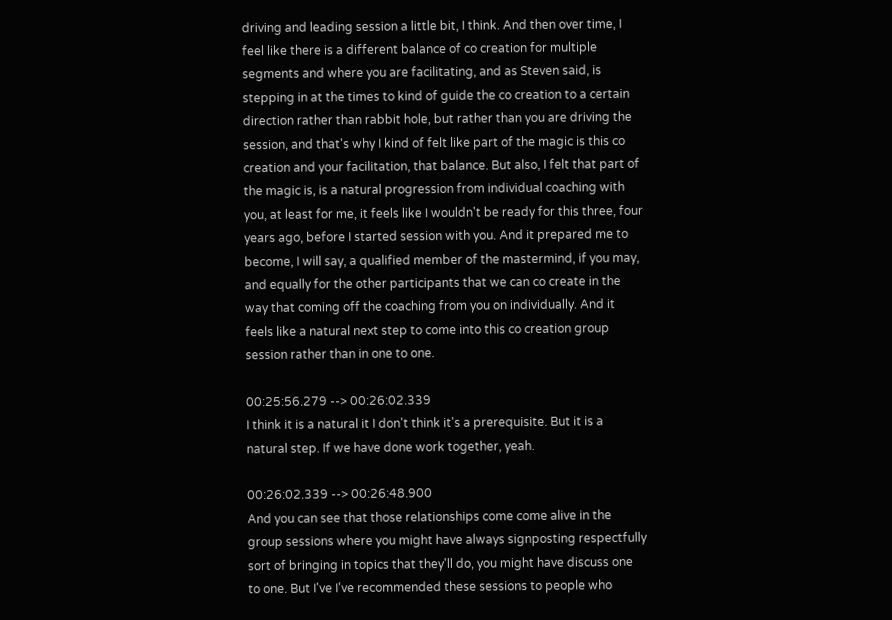driving and leading session a little bit, I think. And then over time, I feel like there is a different balance of co creation for multiple segments and where you are facilitating, and as Steven said, is stepping in at the times to kind of guide the co creation to a certain direction rather than rabbit hole, but rather than you are driving the session, and that's why I kind of felt like part of the magic is this co creation and your facilitation, that balance. But also, I felt that part of the magic is, is a natural progression from individual coaching with you, at least for me, it feels like I wouldn't be ready for this three, four years ago, before I started session with you. And it prepared me to become, I will say, a qualified member of the mastermind, if you may, and equally for the other participants that we can co create in the way that coming off the coaching from you on individually. And it feels like a natural next step to come into this co creation group session rather than in one to one.

00:25:56.279 --> 00:26:02.339
I think it is a natural it I don't think it's a prerequisite. But it is a natural step. If we have done work together, yeah.

00:26:02.339 --> 00:26:48.900
And you can see that those relationships come come alive in the group sessions where you might have always signposting respectfully sort of bringing in topics that they'll do, you might have discuss one to one. But I've I've recommended these sessions to people who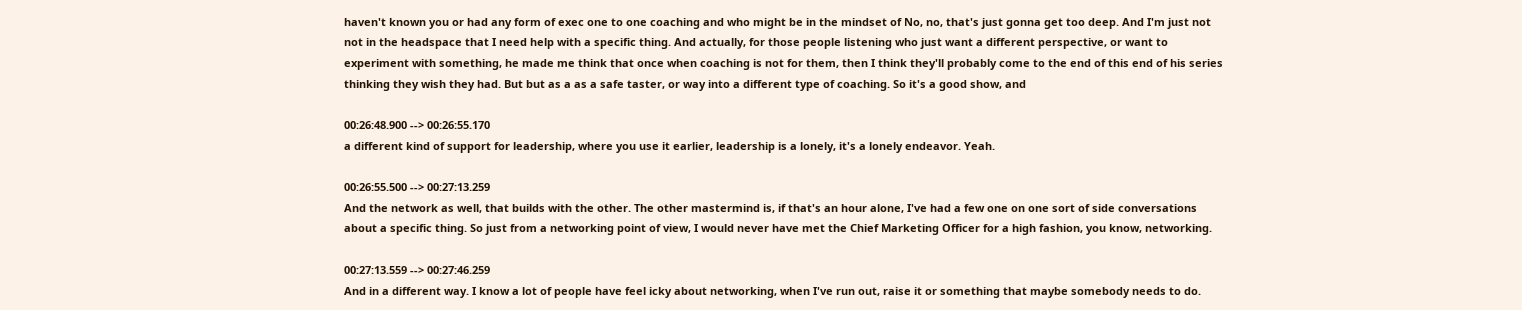haven't known you or had any form of exec one to one coaching and who might be in the mindset of No, no, that's just gonna get too deep. And I'm just not not in the headspace that I need help with a specific thing. And actually, for those people listening who just want a different perspective, or want to experiment with something, he made me think that once when coaching is not for them, then I think they'll probably come to the end of this end of his series thinking they wish they had. But but as a as a safe taster, or way into a different type of coaching. So it's a good show, and

00:26:48.900 --> 00:26:55.170
a different kind of support for leadership, where you use it earlier, leadership is a lonely, it's a lonely endeavor. Yeah.

00:26:55.500 --> 00:27:13.259
And the network as well, that builds with the other. The other mastermind is, if that's an hour alone, I've had a few one on one sort of side conversations about a specific thing. So just from a networking point of view, I would never have met the Chief Marketing Officer for a high fashion, you know, networking.

00:27:13.559 --> 00:27:46.259
And in a different way. I know a lot of people have feel icky about networking, when I've run out, raise it or something that maybe somebody needs to do.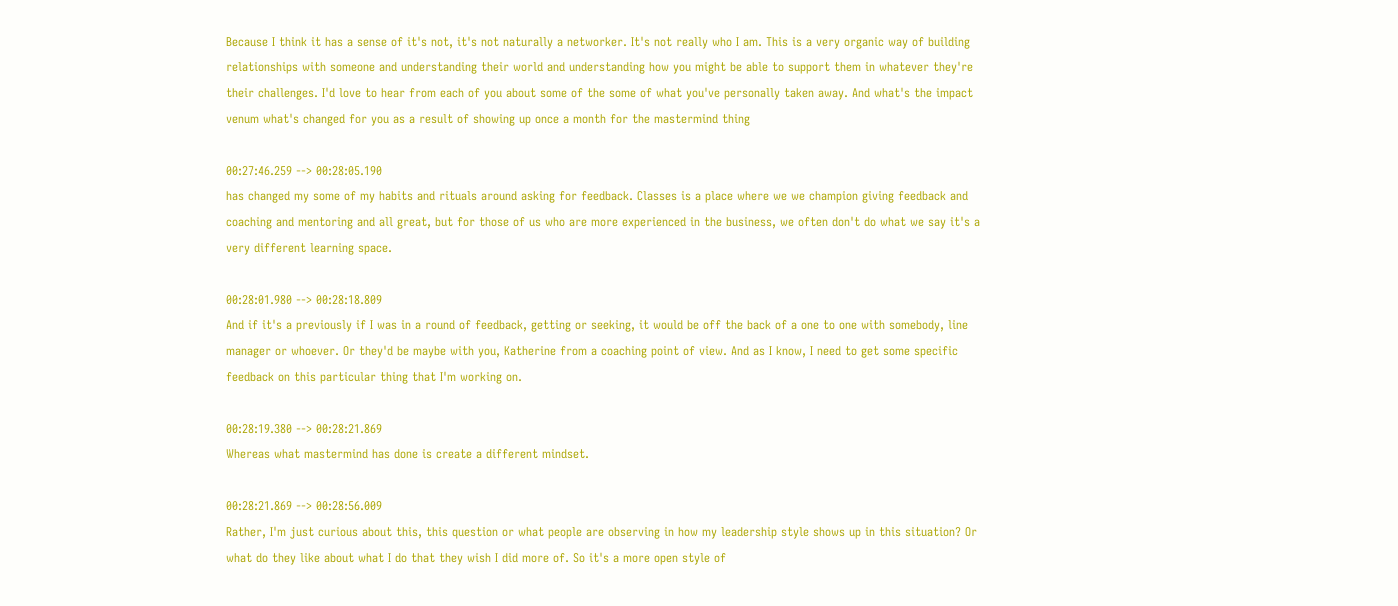Because I think it has a sense of it's not, it's not naturally a networker. It's not really who I am. This is a very organic way of building relationships with someone and understanding their world and understanding how you might be able to support them in whatever they're their challenges. I'd love to hear from each of you about some of the some of what you've personally taken away. And what's the impact venum what's changed for you as a result of showing up once a month for the mastermind thing

00:27:46.259 --> 00:28:05.190
has changed my some of my habits and rituals around asking for feedback. Classes is a place where we we champion giving feedback and coaching and mentoring and all great, but for those of us who are more experienced in the business, we often don't do what we say it's a very different learning space.

00:28:01.980 --> 00:28:18.809
And if it's a previously if I was in a round of feedback, getting or seeking, it would be off the back of a one to one with somebody, line manager or whoever. Or they'd be maybe with you, Katherine from a coaching point of view. And as I know, I need to get some specific feedback on this particular thing that I'm working on.

00:28:19.380 --> 00:28:21.869
Whereas what mastermind has done is create a different mindset.

00:28:21.869 --> 00:28:56.009
Rather, I'm just curious about this, this question or what people are observing in how my leadership style shows up in this situation? Or what do they like about what I do that they wish I did more of. So it's a more open style of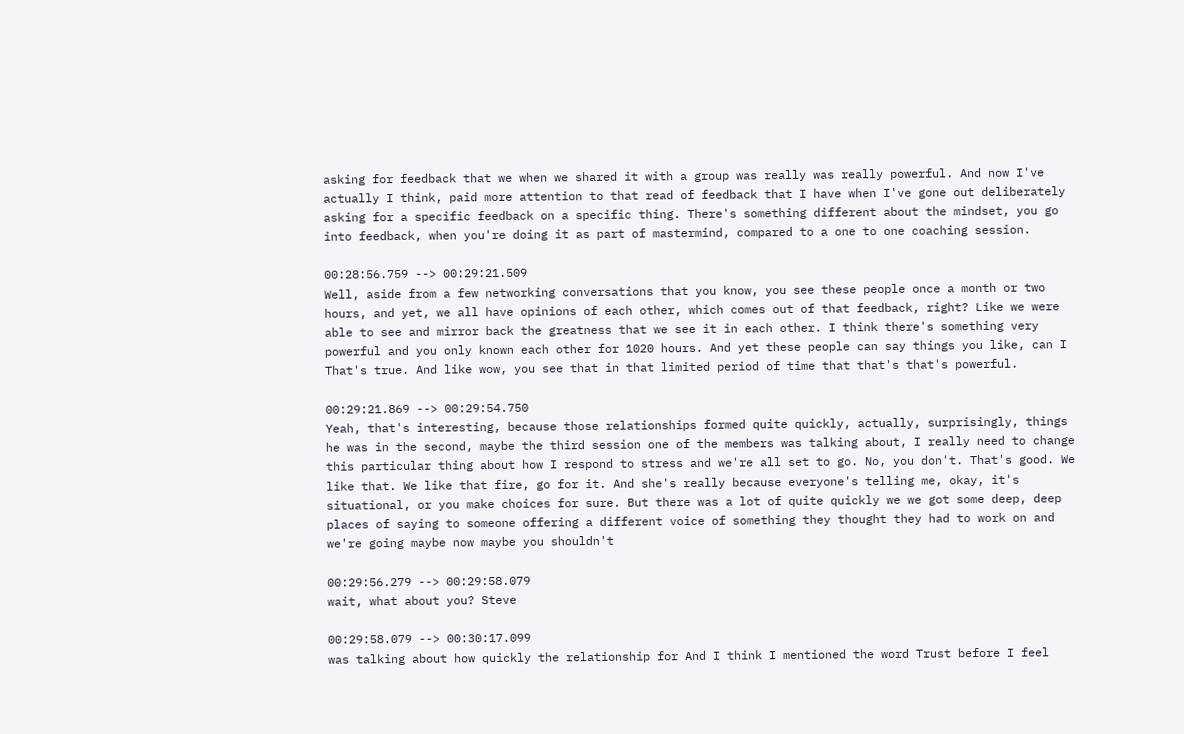asking for feedback that we when we shared it with a group was really was really powerful. And now I've actually I think, paid more attention to that read of feedback that I have when I've gone out deliberately asking for a specific feedback on a specific thing. There's something different about the mindset, you go into feedback, when you're doing it as part of mastermind, compared to a one to one coaching session.

00:28:56.759 --> 00:29:21.509
Well, aside from a few networking conversations that you know, you see these people once a month or two hours, and yet, we all have opinions of each other, which comes out of that feedback, right? Like we were able to see and mirror back the greatness that we see it in each other. I think there's something very powerful and you only known each other for 1020 hours. And yet these people can say things you like, can I That's true. And like wow, you see that in that limited period of time that that's that's powerful.

00:29:21.869 --> 00:29:54.750
Yeah, that's interesting, because those relationships formed quite quickly, actually, surprisingly, things he was in the second, maybe the third session one of the members was talking about, I really need to change this particular thing about how I respond to stress and we're all set to go. No, you don't. That's good. We like that. We like that fire, go for it. And she's really because everyone's telling me, okay, it's situational, or you make choices for sure. But there was a lot of quite quickly we we got some deep, deep places of saying to someone offering a different voice of something they thought they had to work on and we're going maybe now maybe you shouldn't

00:29:56.279 --> 00:29:58.079
wait, what about you? Steve

00:29:58.079 --> 00:30:17.099
was talking about how quickly the relationship for And I think I mentioned the word Trust before I feel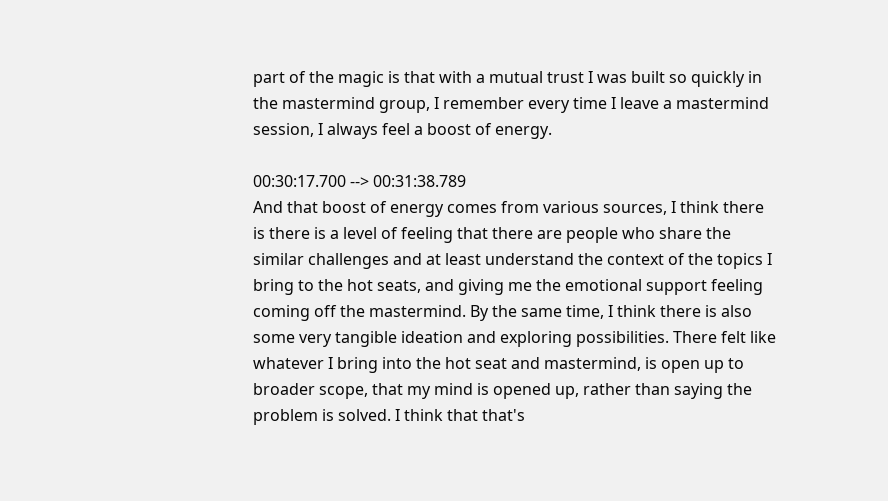part of the magic is that with a mutual trust I was built so quickly in the mastermind group, I remember every time I leave a mastermind session, I always feel a boost of energy.

00:30:17.700 --> 00:31:38.789
And that boost of energy comes from various sources, I think there is there is a level of feeling that there are people who share the similar challenges and at least understand the context of the topics I bring to the hot seats, and giving me the emotional support feeling coming off the mastermind. By the same time, I think there is also some very tangible ideation and exploring possibilities. There felt like whatever I bring into the hot seat and mastermind, is open up to broader scope, that my mind is opened up, rather than saying the problem is solved. I think that that's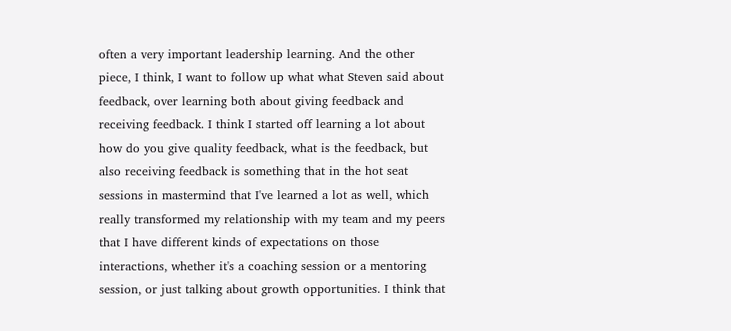often a very important leadership learning. And the other piece, I think, I want to follow up what what Steven said about feedback, over learning both about giving feedback and receiving feedback. I think I started off learning a lot about how do you give quality feedback, what is the feedback, but also receiving feedback is something that in the hot seat sessions in mastermind that I've learned a lot as well, which really transformed my relationship with my team and my peers that I have different kinds of expectations on those interactions, whether it's a coaching session or a mentoring session, or just talking about growth opportunities. I think that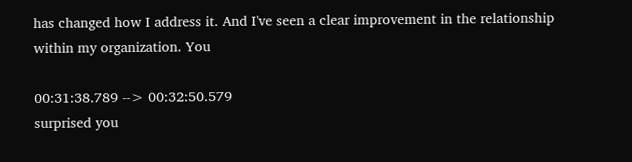has changed how I address it. And I've seen a clear improvement in the relationship within my organization. You

00:31:38.789 --> 00:32:50.579
surprised you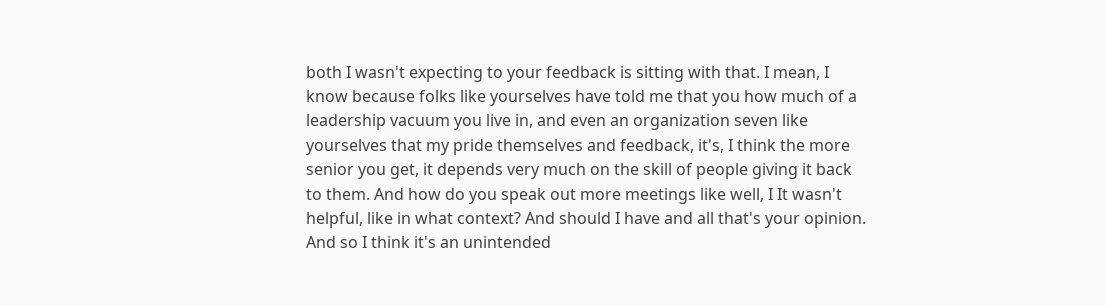both I wasn't expecting to your feedback is sitting with that. I mean, I know because folks like yourselves have told me that you how much of a leadership vacuum you live in, and even an organization seven like yourselves that my pride themselves and feedback, it's, I think the more senior you get, it depends very much on the skill of people giving it back to them. And how do you speak out more meetings like well, I It wasn't helpful, like in what context? And should I have and all that's your opinion. And so I think it's an unintended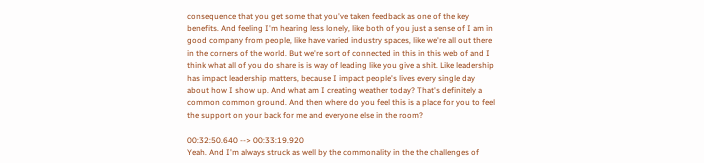consequence that you get some that you've taken feedback as one of the key benefits. And feeling I'm hearing less lonely, like both of you just a sense of I am in good company from people, like have varied industry spaces, like we're all out there in the corners of the world. But we're sort of connected in this in this web of and I think what all of you do share is is way of leading like you give a shit. Like leadership has impact leadership matters, because I impact people's lives every single day about how I show up. And what am I creating weather today? That's definitely a common common ground. And then where do you feel this is a place for you to feel the support on your back for me and everyone else in the room?

00:32:50.640 --> 00:33:19.920
Yeah. And I'm always struck as well by the commonality in the the challenges of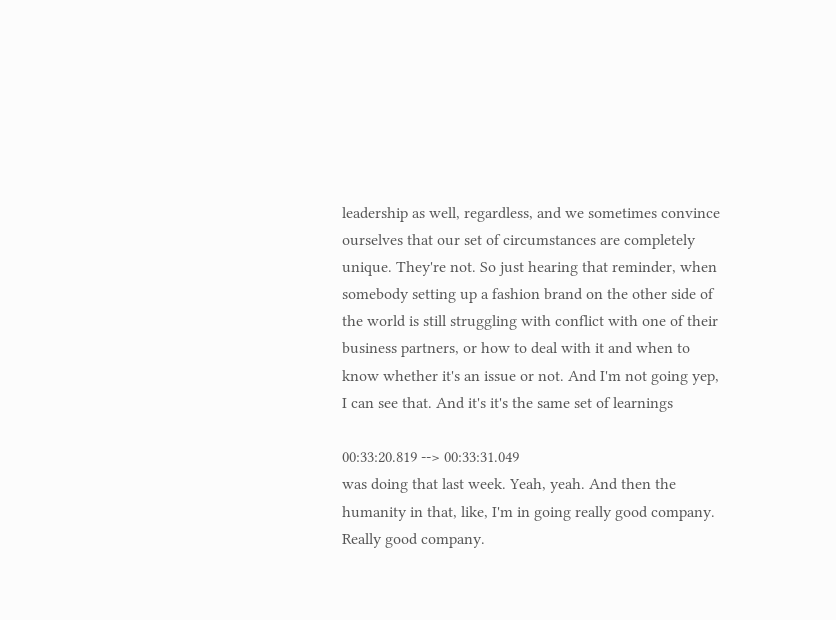leadership as well, regardless, and we sometimes convince ourselves that our set of circumstances are completely unique. They're not. So just hearing that reminder, when somebody setting up a fashion brand on the other side of the world is still struggling with conflict with one of their business partners, or how to deal with it and when to know whether it's an issue or not. And I'm not going yep, I can see that. And it's it's the same set of learnings

00:33:20.819 --> 00:33:31.049
was doing that last week. Yeah, yeah. And then the humanity in that, like, I'm in going really good company. Really good company.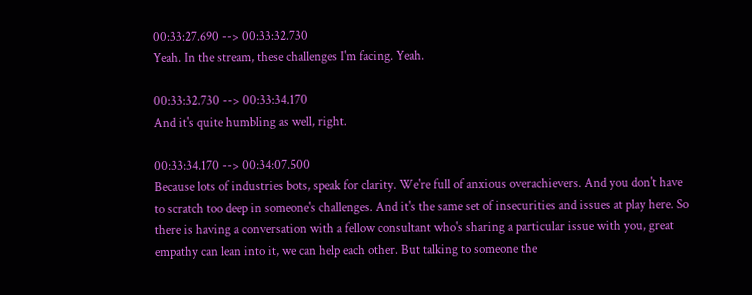00:33:27.690 --> 00:33:32.730
Yeah. In the stream, these challenges I'm facing. Yeah.

00:33:32.730 --> 00:33:34.170
And it's quite humbling as well, right.

00:33:34.170 --> 00:34:07.500
Because lots of industries bots, speak for clarity. We're full of anxious overachievers. And you don't have to scratch too deep in someone's challenges. And it's the same set of insecurities and issues at play here. So there is having a conversation with a fellow consultant who's sharing a particular issue with you, great empathy can lean into it, we can help each other. But talking to someone the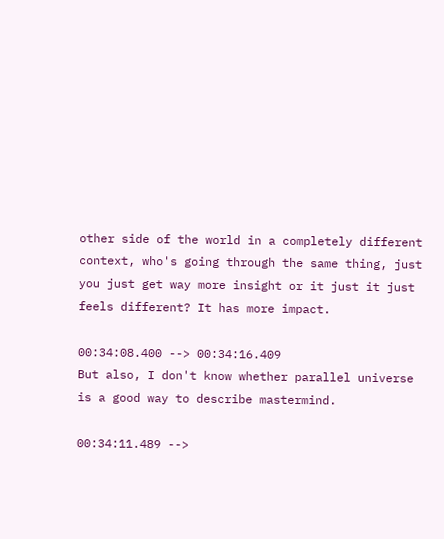other side of the world in a completely different context, who's going through the same thing, just you just get way more insight or it just it just feels different? It has more impact.

00:34:08.400 --> 00:34:16.409
But also, I don't know whether parallel universe is a good way to describe mastermind.

00:34:11.489 -->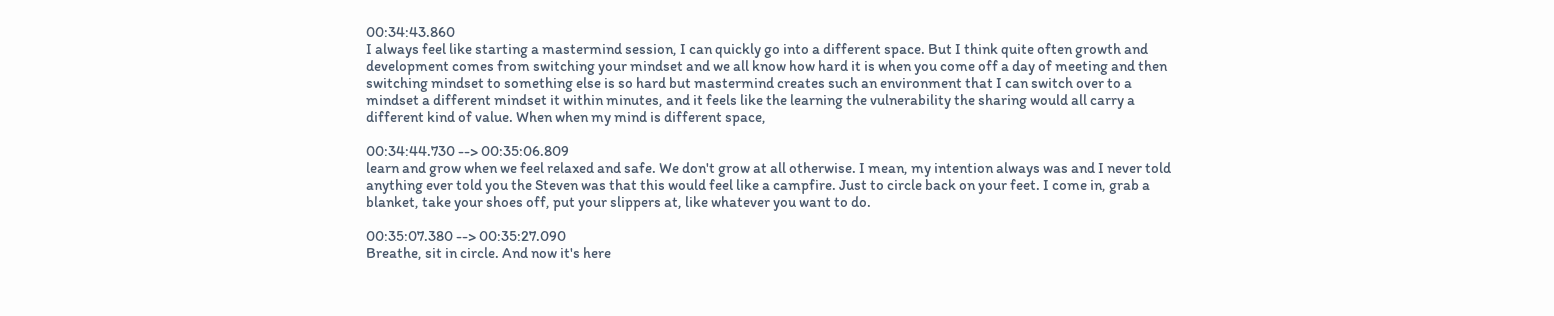00:34:43.860
I always feel like starting a mastermind session, I can quickly go into a different space. But I think quite often growth and development comes from switching your mindset and we all know how hard it is when you come off a day of meeting and then switching mindset to something else is so hard but mastermind creates such an environment that I can switch over to a mindset a different mindset it within minutes, and it feels like the learning the vulnerability the sharing would all carry a different kind of value. When when my mind is different space,

00:34:44.730 --> 00:35:06.809
learn and grow when we feel relaxed and safe. We don't grow at all otherwise. I mean, my intention always was and I never told anything ever told you the Steven was that this would feel like a campfire. Just to circle back on your feet. I come in, grab a blanket, take your shoes off, put your slippers at, like whatever you want to do.

00:35:07.380 --> 00:35:27.090
Breathe, sit in circle. And now it's here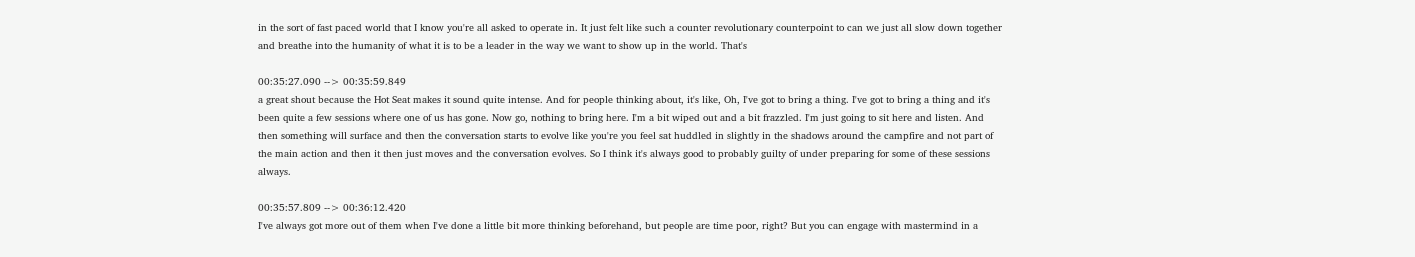in the sort of fast paced world that I know you're all asked to operate in. It just felt like such a counter revolutionary counterpoint to can we just all slow down together and breathe into the humanity of what it is to be a leader in the way we want to show up in the world. That's

00:35:27.090 --> 00:35:59.849
a great shout because the Hot Seat makes it sound quite intense. And for people thinking about, it's like, Oh, I've got to bring a thing. I've got to bring a thing and it's been quite a few sessions where one of us has gone. Now go, nothing to bring here. I'm a bit wiped out and a bit frazzled. I'm just going to sit here and listen. And then something will surface and then the conversation starts to evolve like you're you feel sat huddled in slightly in the shadows around the campfire and not part of the main action and then it then just moves and the conversation evolves. So I think it's always good to probably guilty of under preparing for some of these sessions always.

00:35:57.809 --> 00:36:12.420
I've always got more out of them when I've done a little bit more thinking beforehand, but people are time poor, right? But you can engage with mastermind in a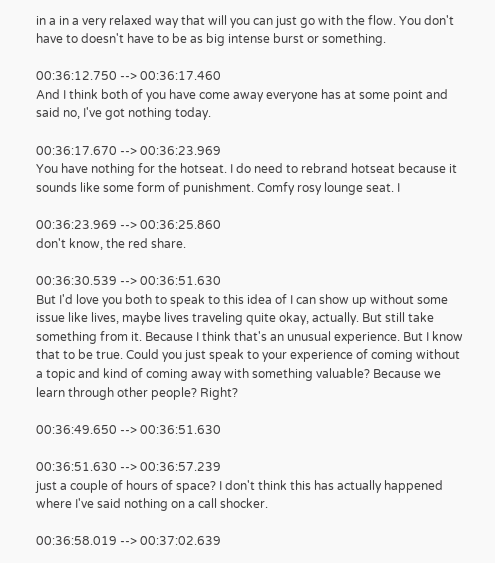in a in a very relaxed way that will you can just go with the flow. You don't have to doesn't have to be as big intense burst or something.

00:36:12.750 --> 00:36:17.460
And I think both of you have come away everyone has at some point and said no, I've got nothing today.

00:36:17.670 --> 00:36:23.969
You have nothing for the hotseat. I do need to rebrand hotseat because it sounds like some form of punishment. Comfy rosy lounge seat. I

00:36:23.969 --> 00:36:25.860
don't know, the red share.

00:36:30.539 --> 00:36:51.630
But I'd love you both to speak to this idea of I can show up without some issue like lives, maybe lives traveling quite okay, actually. But still take something from it. Because I think that's an unusual experience. But I know that to be true. Could you just speak to your experience of coming without a topic and kind of coming away with something valuable? Because we learn through other people? Right?

00:36:49.650 --> 00:36:51.630

00:36:51.630 --> 00:36:57.239
just a couple of hours of space? I don't think this has actually happened where I've said nothing on a call shocker.

00:36:58.019 --> 00:37:02.639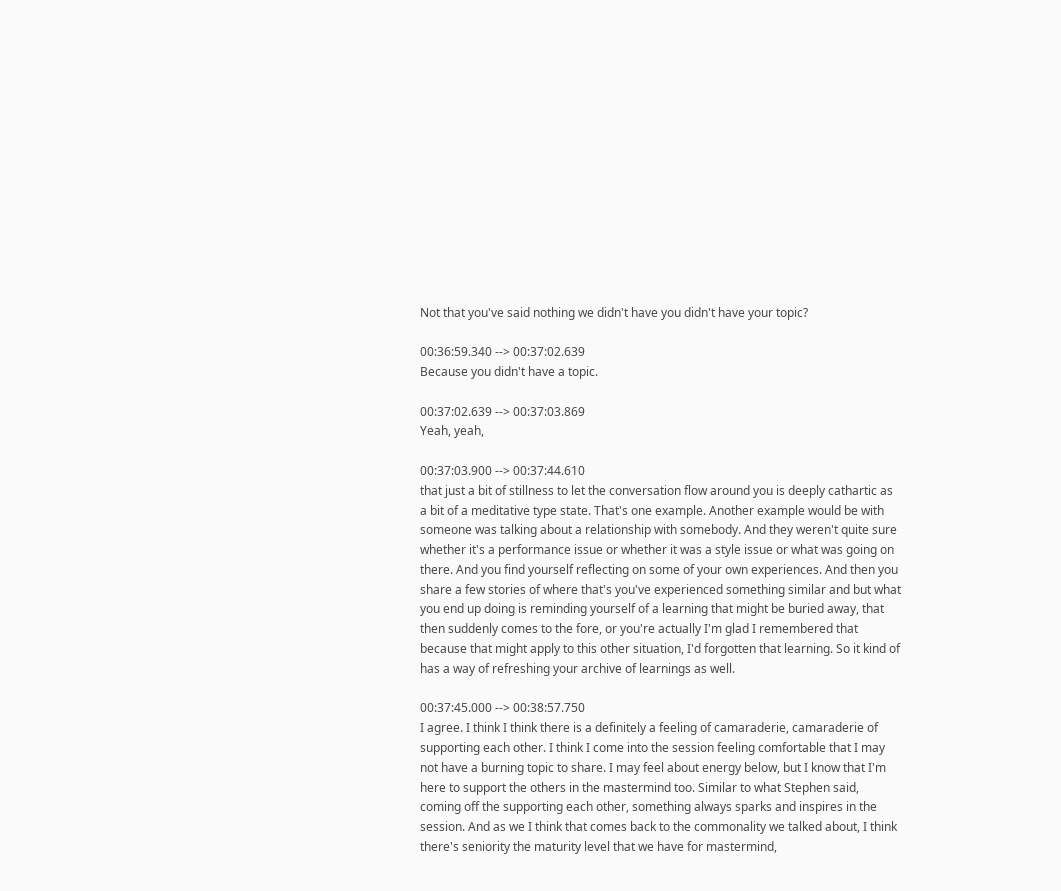Not that you've said nothing we didn't have you didn't have your topic?

00:36:59.340 --> 00:37:02.639
Because you didn't have a topic.

00:37:02.639 --> 00:37:03.869
Yeah, yeah,

00:37:03.900 --> 00:37:44.610
that just a bit of stillness to let the conversation flow around you is deeply cathartic as a bit of a meditative type state. That's one example. Another example would be with someone was talking about a relationship with somebody. And they weren't quite sure whether it's a performance issue or whether it was a style issue or what was going on there. And you find yourself reflecting on some of your own experiences. And then you share a few stories of where that's you've experienced something similar and but what you end up doing is reminding yourself of a learning that might be buried away, that then suddenly comes to the fore, or you're actually I'm glad I remembered that because that might apply to this other situation, I'd forgotten that learning. So it kind of has a way of refreshing your archive of learnings as well.

00:37:45.000 --> 00:38:57.750
I agree. I think I think there is a definitely a feeling of camaraderie, camaraderie of supporting each other. I think I come into the session feeling comfortable that I may not have a burning topic to share. I may feel about energy below, but I know that I'm here to support the others in the mastermind too. Similar to what Stephen said, coming off the supporting each other, something always sparks and inspires in the session. And as we I think that comes back to the commonality we talked about, I think there's seniority the maturity level that we have for mastermind,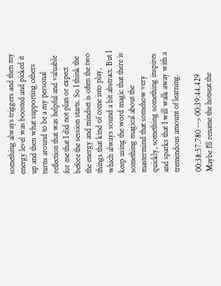something always triggers and then my energy level was boosted and picked it up and then what supporting others turns around to be a my personal reflection that was helpful and valuable for me that I did not plan or expect before the session starts. So I think the the energy and mindset is often the two things that kind of come into play, which always sound a bit abstract. But I keep using the word magic that there is something magical about the mastermind that somehow very quickly, something something inspires and sparks that I will walk away with a tremendous amount of learning.

00:38:57.780 --> 00:39:44.429
Maybe I'll rename the hotseat the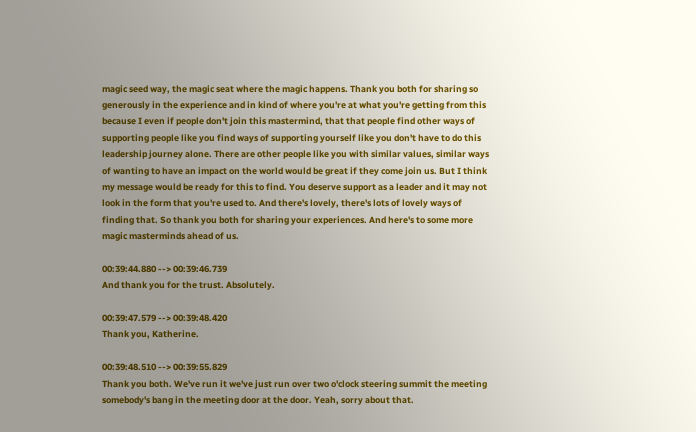magic seed way, the magic seat where the magic happens. Thank you both for sharing so generously in the experience and in kind of where you're at what you're getting from this because I even if people don't join this mastermind, that that people find other ways of supporting people like you find ways of supporting yourself like you don't have to do this leadership journey alone. There are other people like you with similar values, similar ways of wanting to have an impact on the world would be great if they come join us. But I think my message would be ready for this to find. You deserve support as a leader and it may not look in the form that you're used to. And there's lovely, there's lots of lovely ways of finding that. So thank you both for sharing your experiences. And here's to some more magic masterminds ahead of us.

00:39:44.880 --> 00:39:46.739
And thank you for the trust. Absolutely.

00:39:47.579 --> 00:39:48.420
Thank you, Katherine.

00:39:48.510 --> 00:39:55.829
Thank you both. We've run it we've just run over two o'clock steering summit the meeting somebody's bang in the meeting door at the door. Yeah, sorry about that.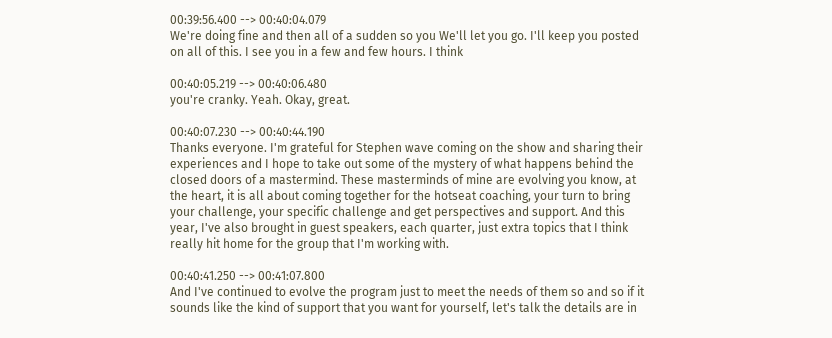00:39:56.400 --> 00:40:04.079
We're doing fine and then all of a sudden so you We'll let you go. I'll keep you posted on all of this. I see you in a few and few hours. I think

00:40:05.219 --> 00:40:06.480
you're cranky. Yeah. Okay, great.

00:40:07.230 --> 00:40:44.190
Thanks everyone. I'm grateful for Stephen wave coming on the show and sharing their experiences and I hope to take out some of the mystery of what happens behind the closed doors of a mastermind. These masterminds of mine are evolving you know, at the heart, it is all about coming together for the hotseat coaching, your turn to bring your challenge, your specific challenge and get perspectives and support. And this year, I've also brought in guest speakers, each quarter, just extra topics that I think really hit home for the group that I'm working with.

00:40:41.250 --> 00:41:07.800
And I've continued to evolve the program just to meet the needs of them so and so if it sounds like the kind of support that you want for yourself, let's talk the details are in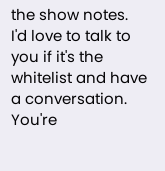the show notes. I'd love to talk to you if it's the whitelist and have a conversation. You're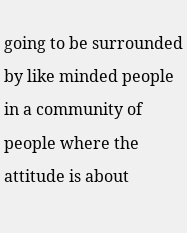going to be surrounded by like minded people in a community of people where the attitude is about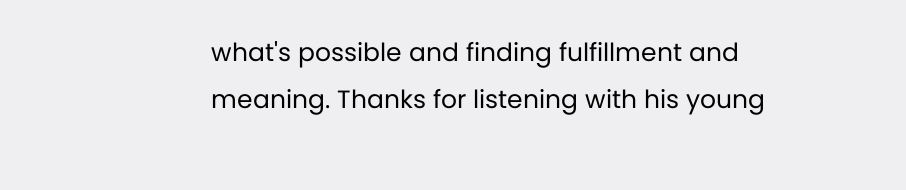what's possible and finding fulfillment and meaning. Thanks for listening with his young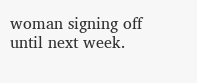woman signing off until next week.